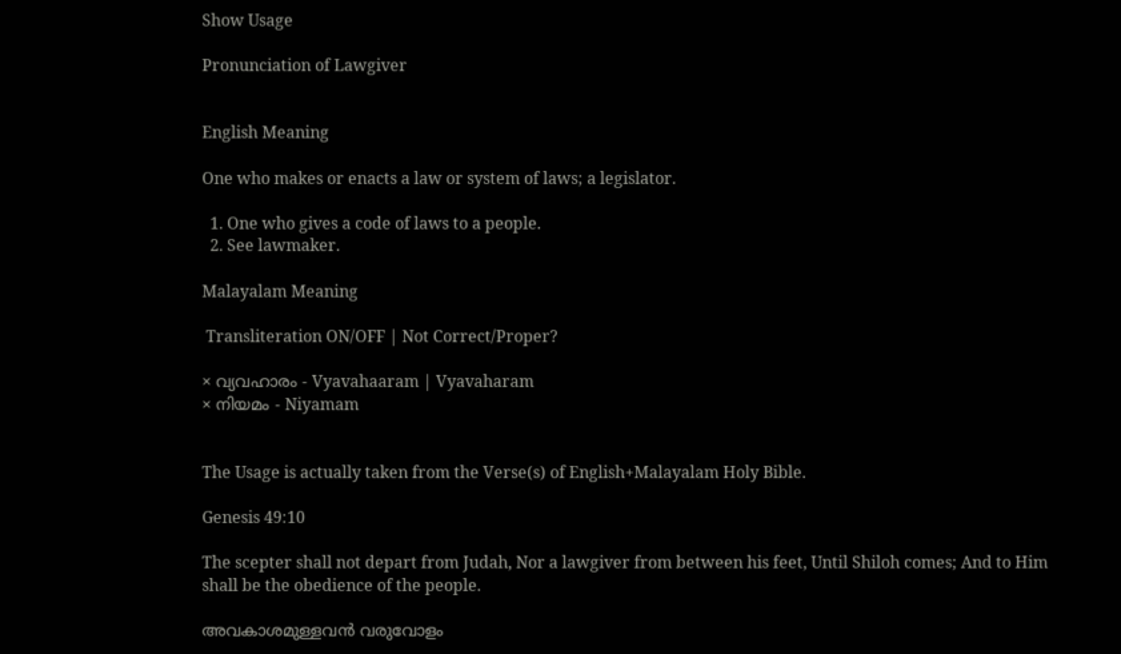Show Usage

Pronunciation of Lawgiver


English Meaning

One who makes or enacts a law or system of laws; a legislator.

  1. One who gives a code of laws to a people.
  2. See lawmaker.

Malayalam Meaning

 Transliteration ON/OFF | Not Correct/Proper?

× വ്യവഹാരം - Vyavahaaram | Vyavaharam
× നിയമം - Niyamam


The Usage is actually taken from the Verse(s) of English+Malayalam Holy Bible.

Genesis 49:10

The scepter shall not depart from Judah, Nor a lawgiver from between his feet, Until Shiloh comes; And to Him shall be the obedience of the people.

അവകാശമുള്ളവൻ വരുവോളം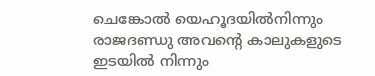ചെങ്കോൽ യെഹൂദയിൽനിന്നും രാജദണ്ഡു അവന്റെ കാലുകളുടെ ഇടയിൽ നിന്നും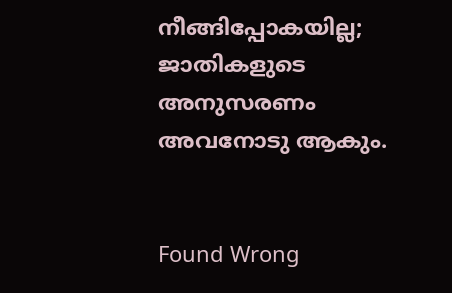നീങ്ങിപ്പോകയില്ല; ജാതികളുടെ അനുസരണം അവനോടു ആകും.


Found Wrong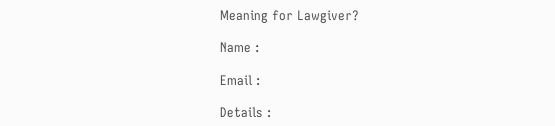Meaning for Lawgiver?

Name :

Email :

Details :